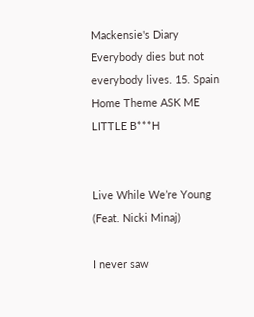Mackensie's Diary
Everybody dies but not everybody lives. 15. Spain
Home Theme ASK ME LITTLE B***H


Live While We’re Young (Feat. Nicki Minaj)

I never saw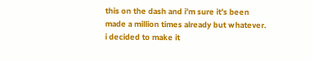this on the dash and i’m sure it’s been made a million times already but whatever. i decided to make it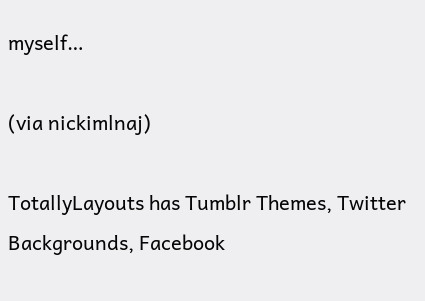myself…

(via nickimlnaj)

TotallyLayouts has Tumblr Themes, Twitter Backgrounds, Facebook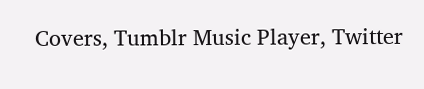Covers, Tumblr Music Player, Twitter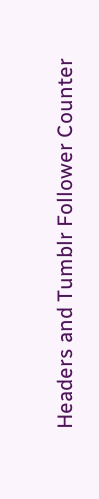Headers and Tumblr Follower Counter